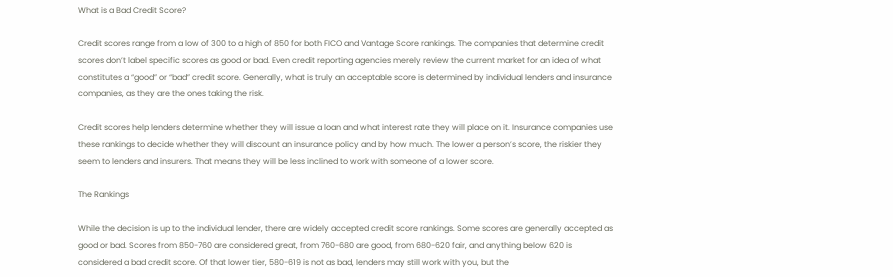What is a Bad Credit Score?

Credit scores range from a low of 300 to a high of 850 for both FICO and Vantage Score rankings. The companies that determine credit scores don’t label specific scores as good or bad. Even credit reporting agencies merely review the current market for an idea of what constitutes a “good” or “bad” credit score. Generally, what is truly an acceptable score is determined by individual lenders and insurance companies, as they are the ones taking the risk.

Credit scores help lenders determine whether they will issue a loan and what interest rate they will place on it. Insurance companies use these rankings to decide whether they will discount an insurance policy and by how much. The lower a person’s score, the riskier they seem to lenders and insurers. That means they will be less inclined to work with someone of a lower score.

The Rankings

While the decision is up to the individual lender, there are widely accepted credit score rankings. Some scores are generally accepted as good or bad. Scores from 850-760 are considered great, from 760-680 are good, from 680-620 fair, and anything below 620 is considered a bad credit score. Of that lower tier, 580-619 is not as bad, lenders may still work with you, but the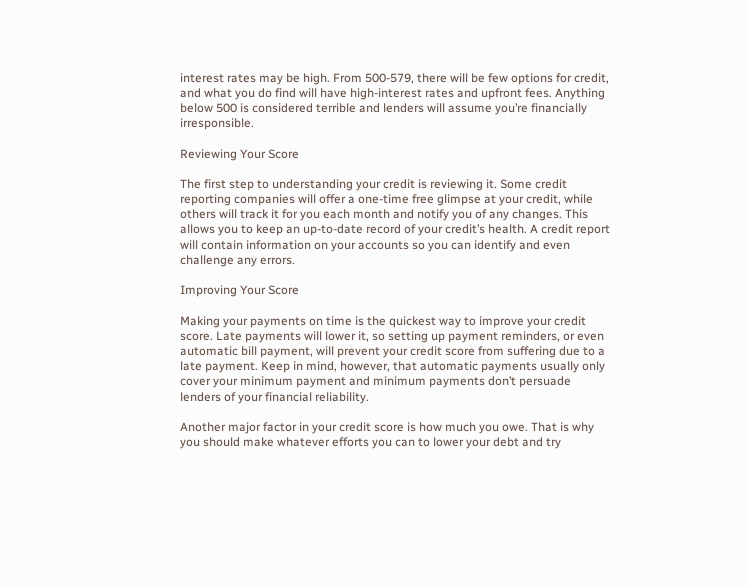interest rates may be high. From 500-579, there will be few options for credit, and what you do find will have high-interest rates and upfront fees. Anything below 500 is considered terrible and lenders will assume you’re financially irresponsible.

Reviewing Your Score

The first step to understanding your credit is reviewing it. Some credit reporting companies will offer a one-time free glimpse at your credit, while others will track it for you each month and notify you of any changes. This allows you to keep an up-to-date record of your credit’s health. A credit report will contain information on your accounts so you can identify and even challenge any errors.

Improving Your Score

Making your payments on time is the quickest way to improve your credit score. Late payments will lower it, so setting up payment reminders, or even automatic bill payment, will prevent your credit score from suffering due to a late payment. Keep in mind, however, that automatic payments usually only cover your minimum payment and minimum payments don’t persuade lenders of your financial reliability.

Another major factor in your credit score is how much you owe. That is why you should make whatever efforts you can to lower your debt and try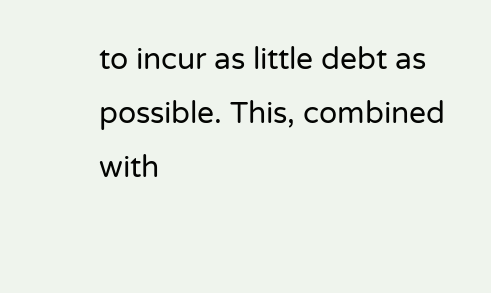to incur as little debt as possible. This, combined with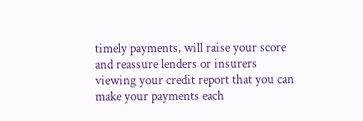timely payments, will raise your score and reassure lenders or insurers viewing your credit report that you can make your payments each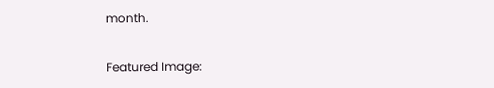month.

Featured Image: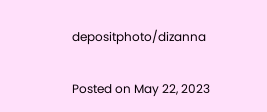depositphoto/dizanna

Posted on May 22, 2023